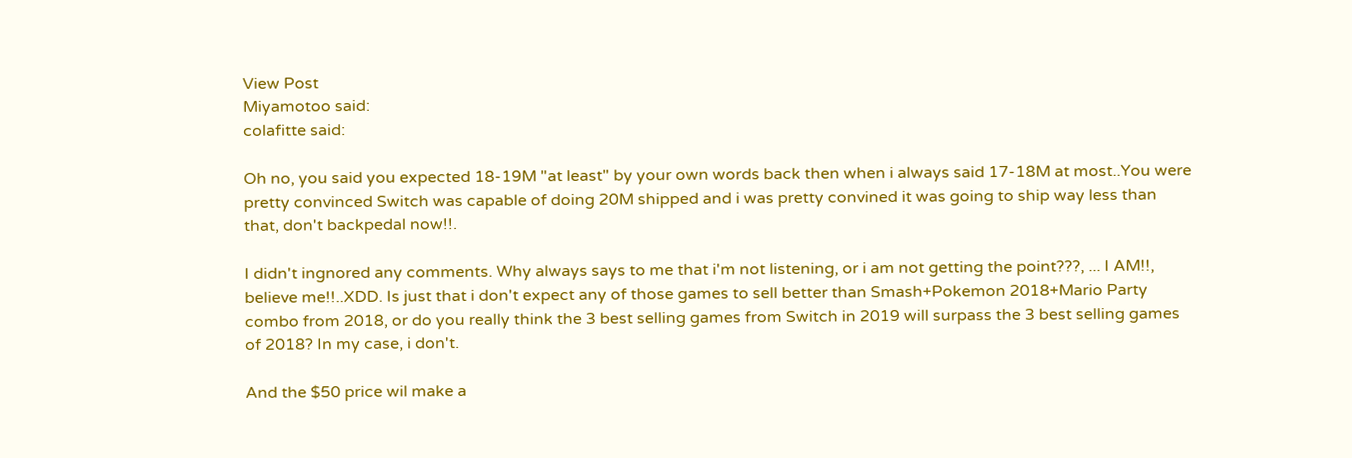View Post
Miyamotoo said:
colafitte said:

Oh no, you said you expected 18-19M "at least" by your own words back then when i always said 17-18M at most..You were pretty convinced Switch was capable of doing 20M shipped and i was pretty convined it was going to ship way less than that, don't backpedal now!!.

I didn't ingnored any comments. Why always says to me that i'm not listening, or i am not getting the point???, ... I AM!!, believe me!!..XDD. Is just that i don't expect any of those games to sell better than Smash+Pokemon 2018+Mario Party combo from 2018, or do you really think the 3 best selling games from Switch in 2019 will surpass the 3 best selling games of 2018? In my case, i don't.

And the $50 price wil make a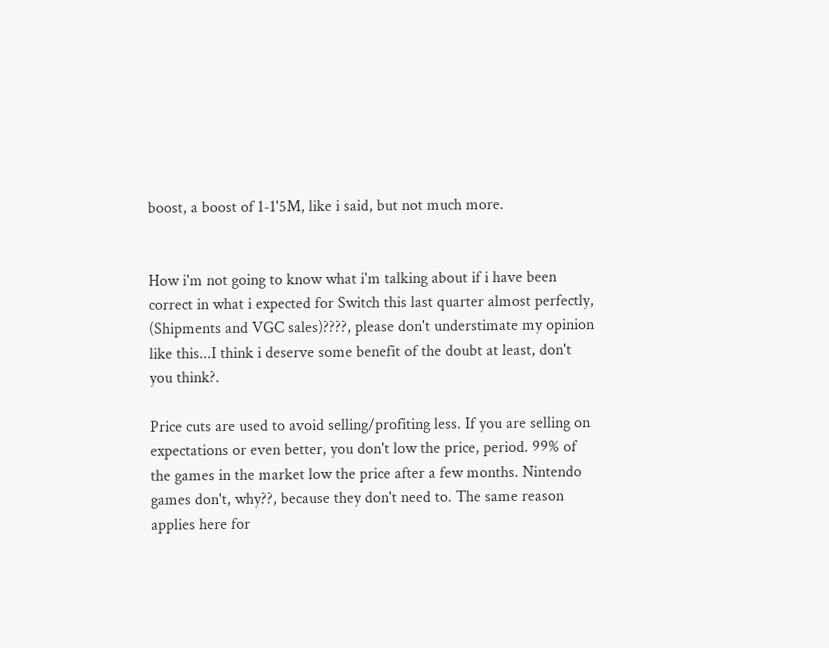boost, a boost of 1-1'5M, like i said, but not much more.


How i'm not going to know what i'm talking about if i have been correct in what i expected for Switch this last quarter almost perfectly, (Shipments and VGC sales)????, please don't understimate my opinion like this...I think i deserve some benefit of the doubt at least, don't you think?.

Price cuts are used to avoid selling/profiting less. If you are selling on expectations or even better, you don't low the price, period. 99% of the games in the market low the price after a few months. Nintendo games don't, why??, because they don't need to. The same reason applies here for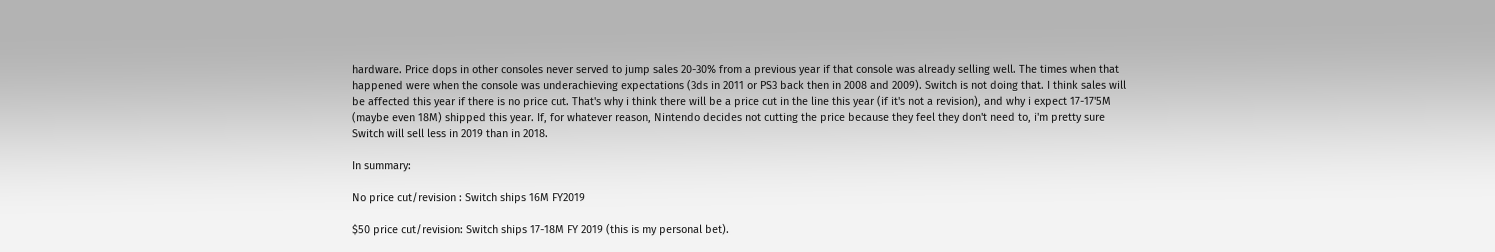hardware. Price dops in other consoles never served to jump sales 20-30% from a previous year if that console was already selling well. The times when that happened were when the console was underachieving expectations (3ds in 2011 or PS3 back then in 2008 and 2009). Switch is not doing that. I think sales will be affected this year if there is no price cut. That's why i think there will be a price cut in the line this year (if it's not a revision), and why i expect 17-17'5M (maybe even 18M) shipped this year. If, for whatever reason, Nintendo decides not cutting the price because they feel they don't need to, i'm pretty sure Switch will sell less in 2019 than in 2018.

In summary:

No price cut/revision : Switch ships 16M FY2019

$50 price cut/revision: Switch ships 17-18M FY 2019 (this is my personal bet).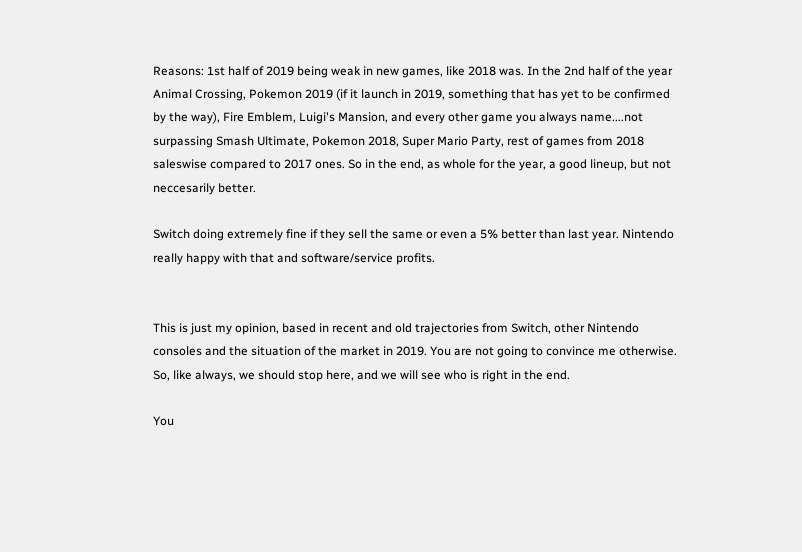Reasons: 1st half of 2019 being weak in new games, like 2018 was. In the 2nd half of the year Animal Crossing, Pokemon 2019 (if it launch in 2019, something that has yet to be confirmed by the way), Fire Emblem, Luigi's Mansion, and every other game you always name....not surpassing Smash Ultimate, Pokemon 2018, Super Mario Party, rest of games from 2018 saleswise compared to 2017 ones. So in the end, as whole for the year, a good lineup, but not neccesarily better.

Switch doing extremely fine if they sell the same or even a 5% better than last year. Nintendo really happy with that and software/service profits.


This is just my opinion, based in recent and old trajectories from Switch, other Nintendo consoles and the situation of the market in 2019. You are not going to convince me otherwise. So, like always, we should stop here, and we will see who is right in the end.

You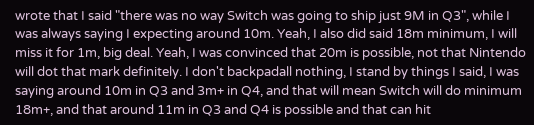wrote that I said "there was no way Switch was going to ship just 9M in Q3", while I was always saying I expecting around 10m. Yeah, I also did said 18m minimum, I will miss it for 1m, big deal. Yeah, I was convinced that 20m is possible, not that Nintendo will dot that mark definitely. I don't backpadall nothing, I stand by things I said, I was saying around 10m in Q3 and 3m+ in Q4, and that will mean Switch will do minimum 18m+, and that around 11m in Q3 and Q4 is possible and that can hit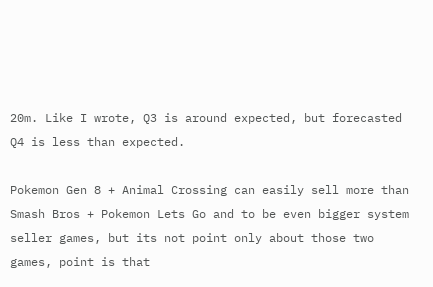20m. Like I wrote, Q3 is around expected, but forecasted Q4 is less than expected.

Pokemon Gen 8 + Animal Crossing can easily sell more than Smash Bros + Pokemon Lets Go and to be even bigger system seller games, but its not point only about those two games, point is that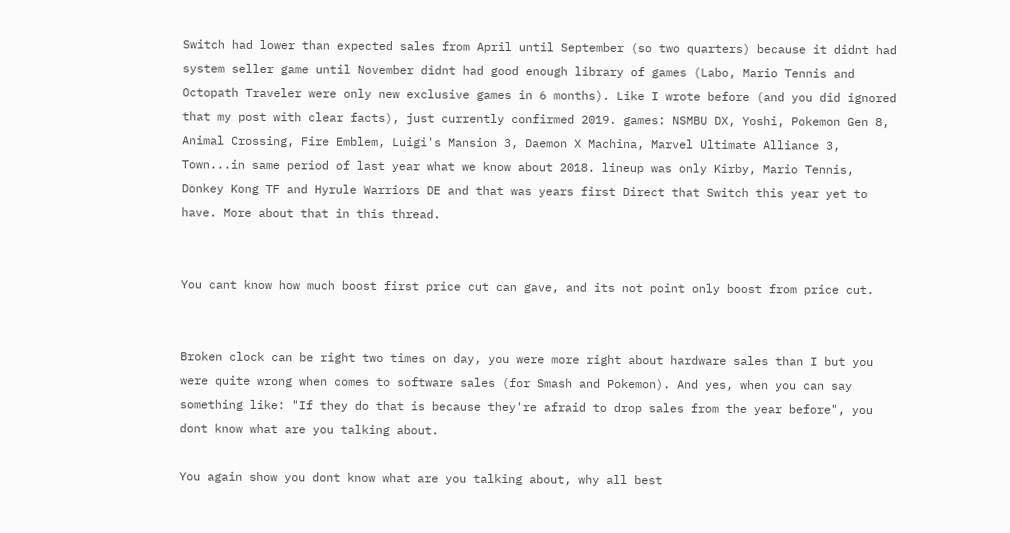Switch had lower than expected sales from April until September (so two quarters) because it didnt had system seller game until November didnt had good enough library of games (Labo, Mario Tennis and Octopath Traveler were only new exclusive games in 6 months). Like I wrote before (and you did ignored that my post with clear facts), just currently confirmed 2019. games: NSMBU DX, Yoshi, Pokemon Gen 8, Animal Crossing, Fire Emblem, Luigi's Mansion 3, Daemon X Machina, Marvel Ultimate Alliance 3, Town...in same period of last year what we know about 2018. lineup was only Kirby, Mario Tennis, Donkey Kong TF and Hyrule Warriors DE and that was years first Direct that Switch this year yet to have. More about that in this thread.


You cant know how much boost first price cut can gave, and its not point only boost from price cut.


Broken clock can be right two times on day, you were more right about hardware sales than I but you were quite wrong when comes to software sales (for Smash and Pokemon). And yes, when you can say something like: "If they do that is because they're afraid to drop sales from the year before", you dont know what are you talking about.

You again show you dont know what are you talking about, why all best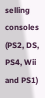selling consoles (PS2, DS, PS4, Wii and PS1)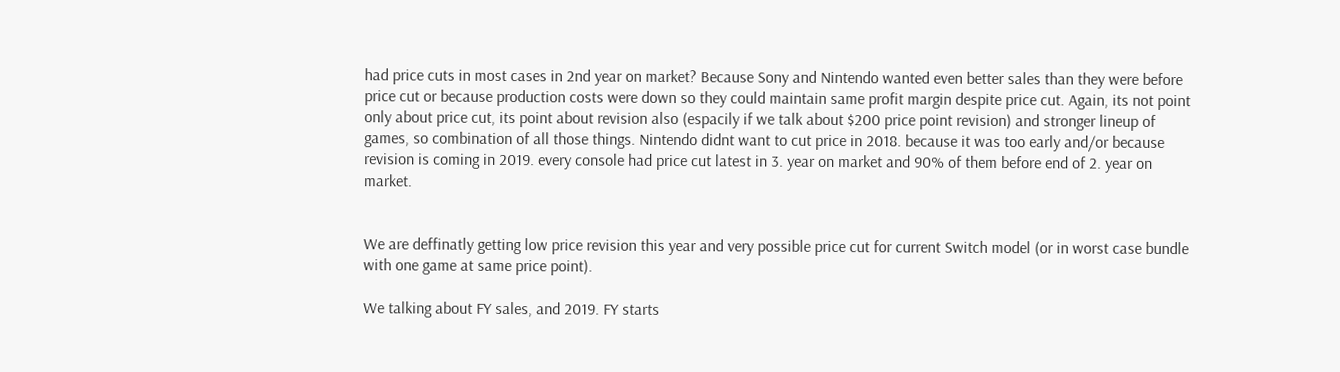had price cuts in most cases in 2nd year on market? Because Sony and Nintendo wanted even better sales than they were before price cut or because production costs were down so they could maintain same profit margin despite price cut. Again, its not point only about price cut, its point about revision also (espacily if we talk about $200 price point revision) and stronger lineup of games, so combination of all those things. Nintendo didnt want to cut price in 2018. because it was too early and/or because revision is coming in 2019. every console had price cut latest in 3. year on market and 90% of them before end of 2. year on market.


We are deffinatly getting low price revision this year and very possible price cut for current Switch model (or in worst case bundle with one game at same price point).

We talking about FY sales, and 2019. FY starts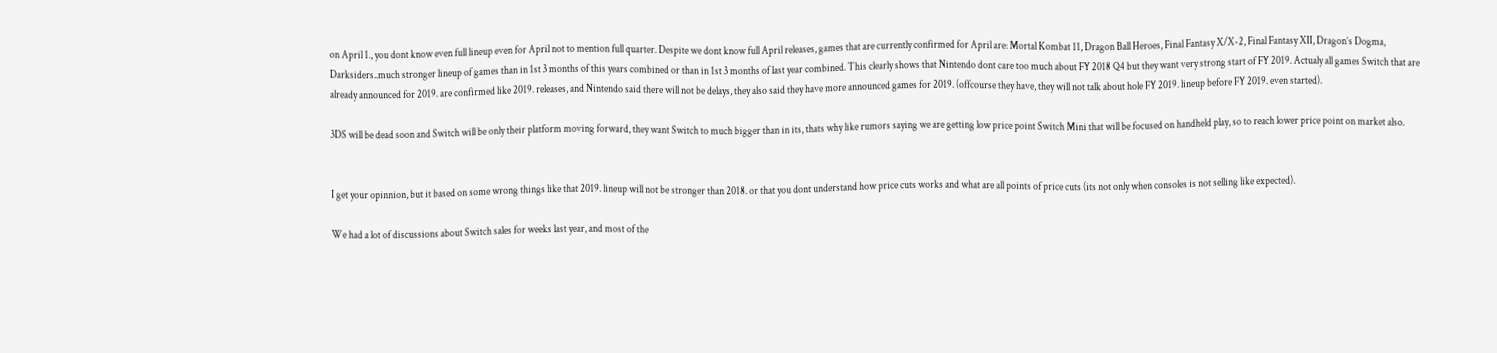on April 1., you dont know even full lineup even for April not to mention full quarter. Despite we dont know full April releases, games that are currently confirmed for April are: Mortal Kombat 11, Dragon Ball Heroes, Final Fantasy X/X-2, Final Fantasy XII, Dragon’s Dogma, Darksiders..much stronger lineup of games than in 1st 3 months of this years combined or than in 1st 3 months of last year combined. This clearly shows that Nintendo dont care too much about FY 2018 Q4 but they want very strong start of FY 2019. Actualy all games Switch that are already announced for 2019. are confirmed like 2019. releases, and Nintendo said there will not be delays, they also said they have more announced games for 2019. (offcourse they have, they will not talk about hole FY 2019. lineup before FY 2019. even started).

3DS will be dead soon and Switch will be only their platform moving forward, they want Switch to much bigger than in its, thats why like rumors saying we are getting low price point Switch Mini that will be focused on handheld play, so to reach lower price point on market also.


I get your opinnion, but it based on some wrong things like that 2019. lineup will not be stronger than 2018. or that you dont understand how price cuts works and what are all points of price cuts (its not only when consoles is not selling like expected).

We had a lot of discussions about Switch sales for weeks last year, and most of the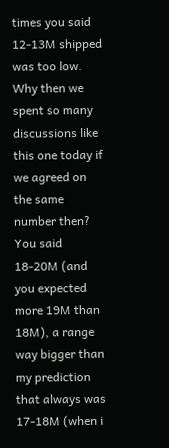times you said 12-13M shipped was too low. Why then we spent so many discussions like this one today if we agreed on the same number then? You said 18-20M (and you expected more 19M than 18M), a range way bigger than my prediction that always was 17-18M (when i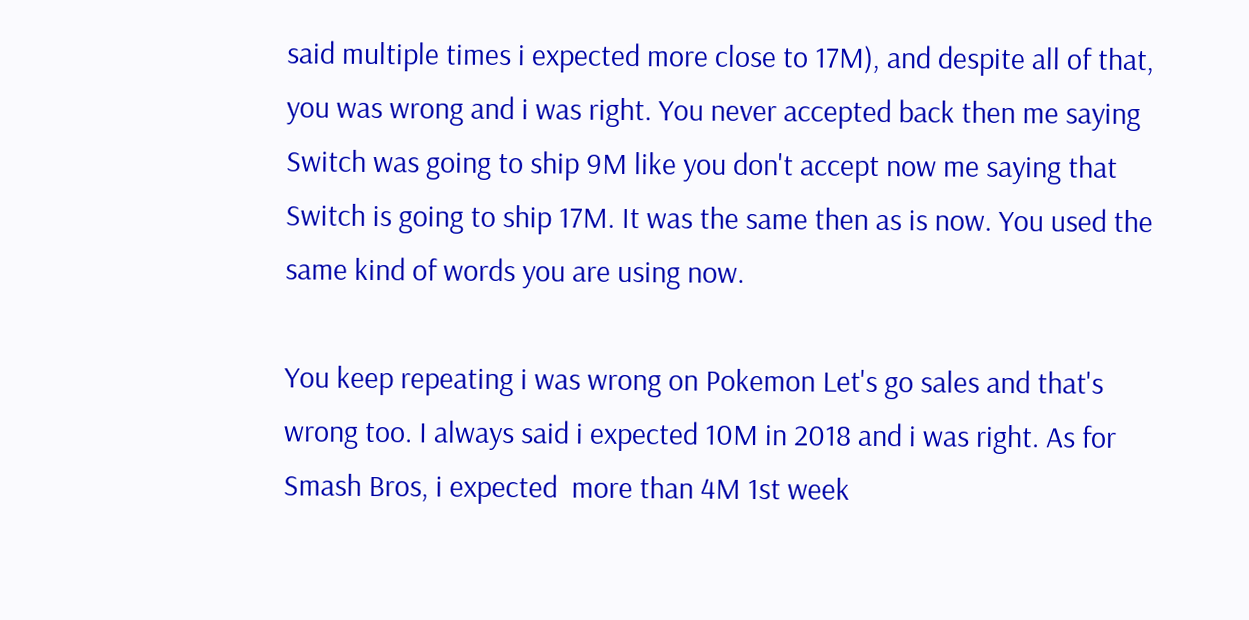said multiple times i expected more close to 17M), and despite all of that, you was wrong and i was right. You never accepted back then me saying Switch was going to ship 9M like you don't accept now me saying that Switch is going to ship 17M. It was the same then as is now. You used the same kind of words you are using now.

You keep repeating i was wrong on Pokemon Let's go sales and that's wrong too. I always said i expected 10M in 2018 and i was right. As for Smash Bros, i expected  more than 4M 1st week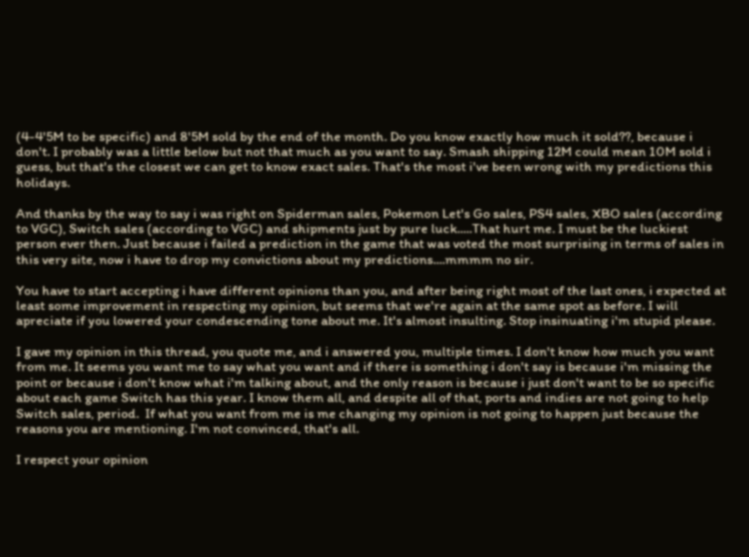(4-4'5M to be specific) and 8'5M sold by the end of the month. Do you know exactly how much it sold??, because i don't. I probably was a little below but not that much as you want to say. Smash shipping 12M could mean 10M sold i guess, but that's the closest we can get to know exact sales. That's the most i've been wrong with my predictions this holidays.

And thanks by the way to say i was right on Spiderman sales, Pokemon Let's Go sales, PS4 sales, XBO sales (according to VGC), Switch sales (according to VGC) and shipments just by pure luck.....That hurt me. I must be the luckiest person ever then. Just because i failed a prediction in the game that was voted the most surprising in terms of sales in this very site, now i have to drop my convictions about my predictions....mmmm no sir.

You have to start accepting i have different opinions than you, and after being right most of the last ones, i expected at least some improvement in respecting my opinion, but seems that we're again at the same spot as before. I will apreciate if you lowered your condescending tone about me. It's almost insulting. Stop insinuating i'm stupid please.

I gave my opinion in this thread, you quote me, and i answered you, multiple times. I don't know how much you want from me. It seems you want me to say what you want and if there is something i don't say is because i'm missing the point or because i don't know what i'm talking about, and the only reason is because i just don't want to be so specific about each game Switch has this year. I know them all, and despite all of that, ports and indies are not going to help Switch sales, period.  If what you want from me is me changing my opinion is not going to happen just because the reasons you are mentioning. I'm not convinced, that's all.

I respect your opinion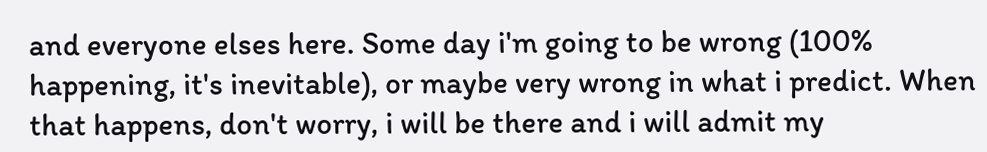and everyone elses here. Some day i'm going to be wrong (100% happening, it's inevitable), or maybe very wrong in what i predict. When that happens, don't worry, i will be there and i will admit my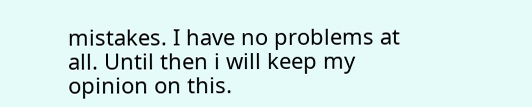mistakes. I have no problems at all. Until then i will keep my opinion on this.